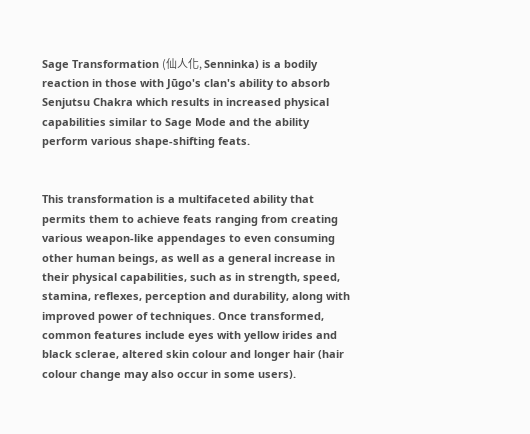Sage Transformation (仙人化, Senninka) is a bodily reaction in those with Jūgo's clan's ability to absorb Senjutsu Chakra which results in increased physical capabilities similar to Sage Mode and the ability perform various shape-shifting feats.


This transformation is a multifaceted ability that permits them to achieve feats ranging from creating various weapon-like appendages to even consuming other human beings, as well as a general increase in their physical capabilities, such as in strength, speed, stamina, reflexes, perception and durability, along with improved power of techniques. Once transformed, common features include eyes with yellow irides and black sclerae, altered skin colour and longer hair (hair colour change may also occur in some users).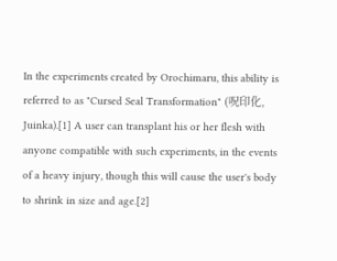In the experiments created by Orochimaru, this ability is referred to as "Cursed Seal Transformation" (呪印化, Juinka).[1] A user can transplant his or her flesh with anyone compatible with such experiments, in the events of a heavy injury, though this will cause the user's body to shrink in size and age.[2]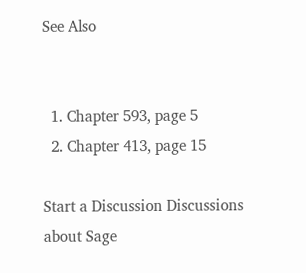See Also


  1. Chapter 593, page 5
  2. Chapter 413, page 15

Start a Discussion Discussions about Sage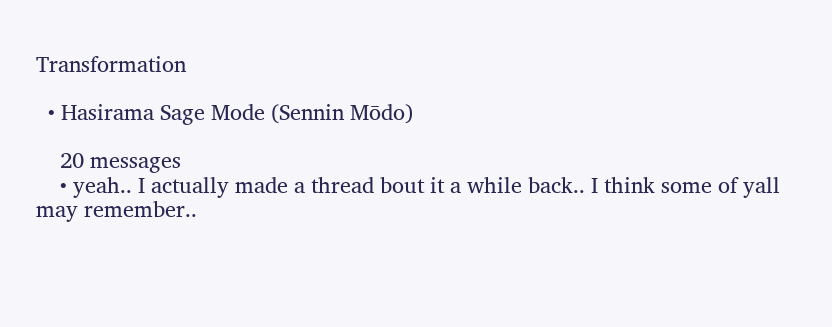Transformation

  • Hasirama Sage Mode (Sennin Mōdo)

    20 messages
    • yeah.. I actually made a thread bout it a while back.. I think some of yall may remember..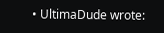• UltimaDude wrote: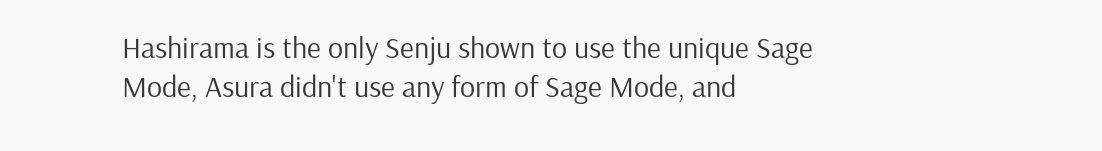Hashirama is the only Senju shown to use the unique Sage Mode, Asura didn't use any form of Sage Mode, and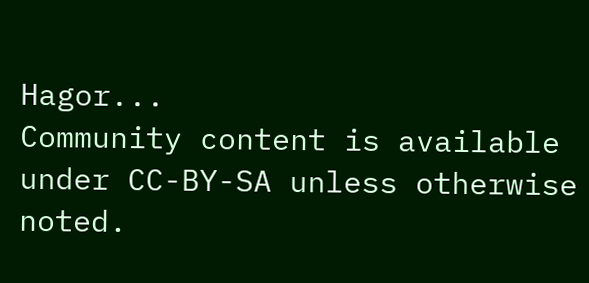Hagor...
Community content is available under CC-BY-SA unless otherwise noted.